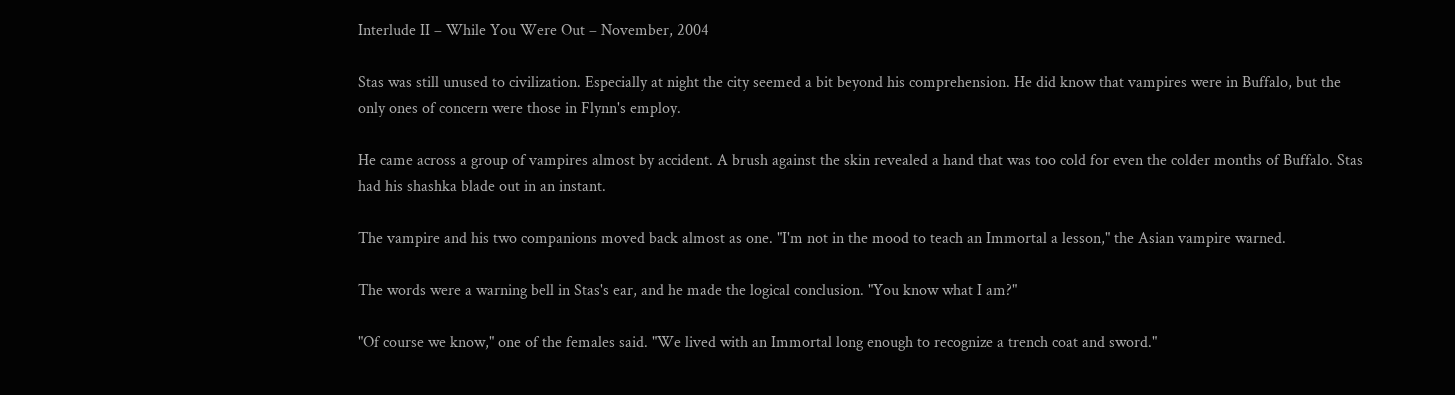Interlude II – While You Were Out – November, 2004

Stas was still unused to civilization. Especially at night the city seemed a bit beyond his comprehension. He did know that vampires were in Buffalo, but the only ones of concern were those in Flynn's employ.

He came across a group of vampires almost by accident. A brush against the skin revealed a hand that was too cold for even the colder months of Buffalo. Stas had his shashka blade out in an instant.

The vampire and his two companions moved back almost as one. "I'm not in the mood to teach an Immortal a lesson," the Asian vampire warned.

The words were a warning bell in Stas's ear, and he made the logical conclusion. "You know what I am?"

"Of course we know," one of the females said. "We lived with an Immortal long enough to recognize a trench coat and sword."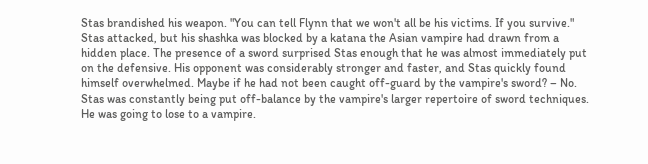Stas brandished his weapon. "You can tell Flynn that we won't all be his victims. If you survive." Stas attacked, but his shashka was blocked by a katana the Asian vampire had drawn from a hidden place. The presence of a sword surprised Stas enough that he was almost immediately put on the defensive. His opponent was considerably stronger and faster, and Stas quickly found himself overwhelmed. Maybe if he had not been caught off-guard by the vampire's sword? – No. Stas was constantly being put off-balance by the vampire's larger repertoire of sword techniques. He was going to lose to a vampire.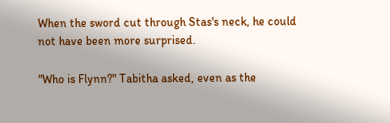When the sword cut through Stas's neck, he could not have been more surprised.

"Who is Flynn?" Tabitha asked, even as the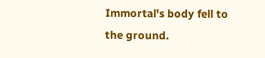Immortal's body fell to the ground.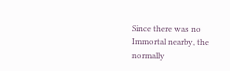Since there was no Immortal nearby, the normally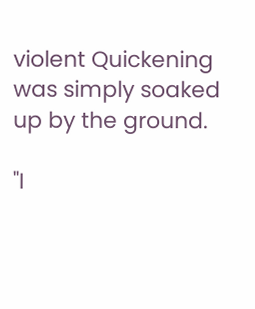violent Quickening was simply soaked up by the ground.

"I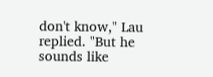don't know," Lau replied. "But he sounds like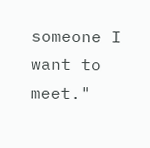someone I want to meet."